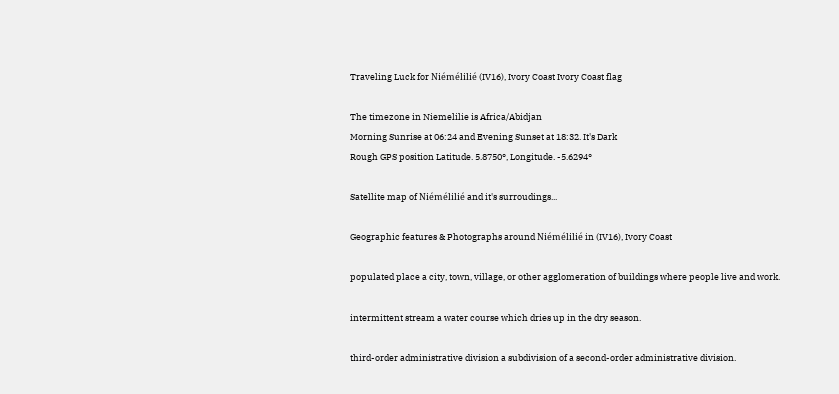Traveling Luck for Niémélilié (IV16), Ivory Coast Ivory Coast flag

The timezone in Niemelilie is Africa/Abidjan
Morning Sunrise at 06:24 and Evening Sunset at 18:32. It's Dark
Rough GPS position Latitude. 5.8750°, Longitude. -5.6294°

Satellite map of Niémélilié and it's surroudings...

Geographic features & Photographs around Niémélilié in (IV16), Ivory Coast

populated place a city, town, village, or other agglomeration of buildings where people live and work.

intermittent stream a water course which dries up in the dry season.

third-order administrative division a subdivision of a second-order administrative division.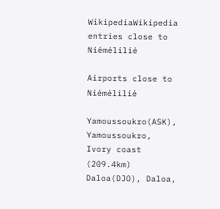WikipediaWikipedia entries close to Niémélilié

Airports close to Niémélilié

Yamoussoukro(ASK), Yamoussoukro, Ivory coast (209.4km)
Daloa(DJO), Daloa,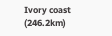Ivory coast (246.2km)